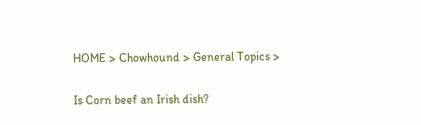HOME > Chowhound > General Topics >


Is Corn beef an Irish dish?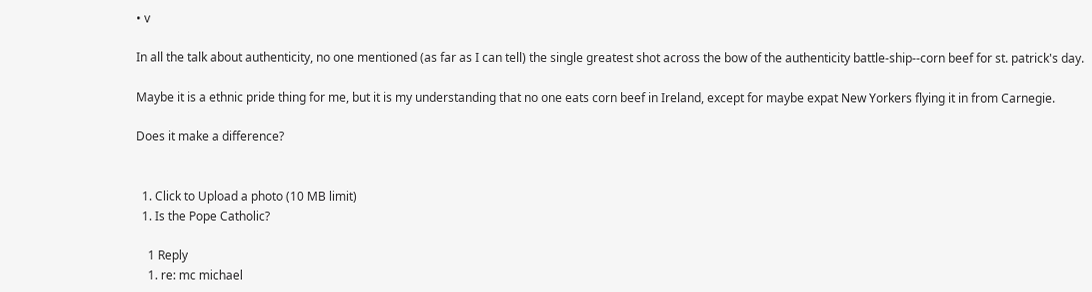• v

In all the talk about authenticity, no one mentioned (as far as I can tell) the single greatest shot across the bow of the authenticity battle-ship--corn beef for st. patrick's day.

Maybe it is a ethnic pride thing for me, but it is my understanding that no one eats corn beef in Ireland, except for maybe expat New Yorkers flying it in from Carnegie.

Does it make a difference?


  1. Click to Upload a photo (10 MB limit)
  1. Is the Pope Catholic?

    1 Reply
    1. re: mc michael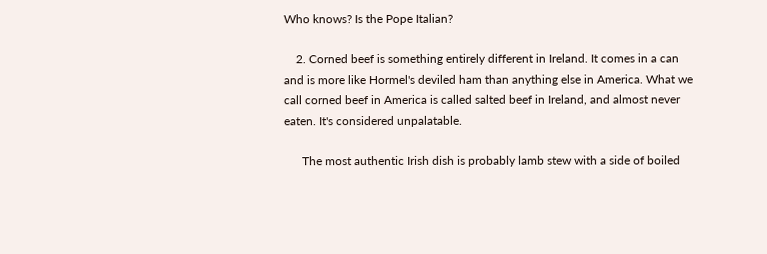Who knows? Is the Pope Italian?

    2. Corned beef is something entirely different in Ireland. It comes in a can and is more like Hormel's deviled ham than anything else in America. What we call corned beef in America is called salted beef in Ireland, and almost never eaten. It's considered unpalatable.

      The most authentic Irish dish is probably lamb stew with a side of boiled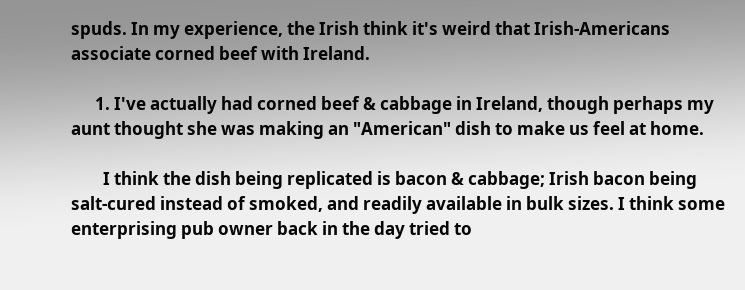spuds. In my experience, the Irish think it's weird that Irish-Americans associate corned beef with Ireland.

      1. I've actually had corned beef & cabbage in Ireland, though perhaps my aunt thought she was making an "American" dish to make us feel at home.

        I think the dish being replicated is bacon & cabbage; Irish bacon being salt-cured instead of smoked, and readily available in bulk sizes. I think some enterprising pub owner back in the day tried to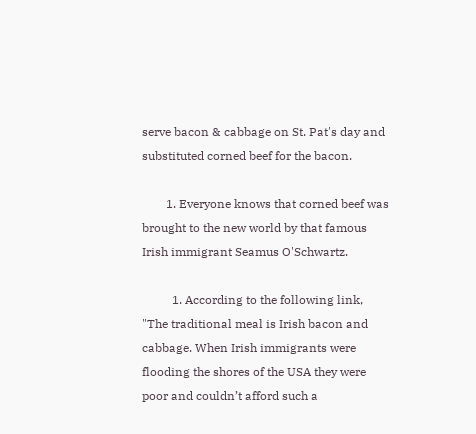serve bacon & cabbage on St. Pat's day and substituted corned beef for the bacon.

        1. Everyone knows that corned beef was brought to the new world by that famous Irish immigrant Seamus O'Schwartz.

          1. According to the following link, "The traditional meal is Irish bacon and cabbage. When Irish immigrants were flooding the shores of the USA they were poor and couldn’t afford such a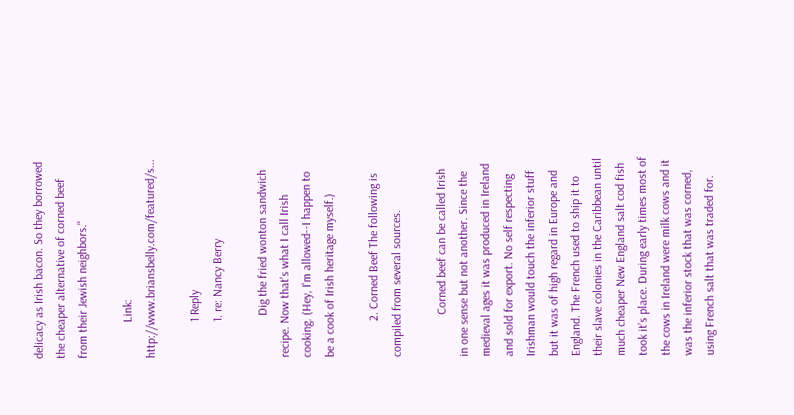delicacy as Irish bacon. So they borrowed the cheaper alternative of corned beef from their Jewish neighbors."

            Link: http://www.briansbelly.com/featured/s...

            1 Reply
            1. re: Nancy Berry

              Dig the fried wonton sandwich recipe. Now that's what I call Irish cooking. (Hey, I'm allowed--I happen to be a cook of Irish heritage myself.)

            2. Corned Beef The following is compiled from several sources.

              Corned beef can be called Irish in one sense but not another. Since the medieval ages it was produced in Ireland and sold for export. No self respecting Irishman would touch the inferior stuff but it was of high regard in Europe and England. The French used to ship it to their slave colonies in the Caribbean until much cheaper New England salt cod fish took it’s place. During early times most of the cows in Ireland were milk cows and it was the inferior stock that was corned, using French salt that was traded for.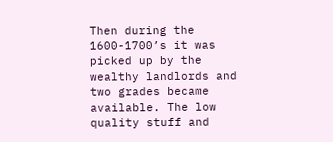Then during the 1600-1700’s it was picked up by the wealthy landlords and two grades became available. The low quality stuff and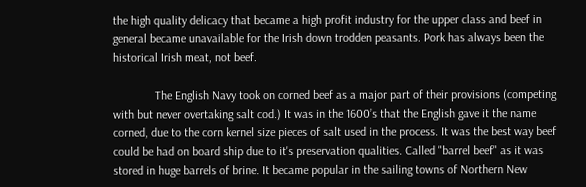the high quality delicacy that became a high profit industry for the upper class and beef in general became unavailable for the Irish down trodden peasants. Pork has always been the historical Irish meat, not beef.

              The English Navy took on corned beef as a major part of their provisions (competing with but never overtaking salt cod.) It was in the 1600’s that the English gave it the name corned, due to the corn kernel size pieces of salt used in the process. It was the best way beef could be had on board ship due to it's preservation qualities. Called "barrel beef" as it was stored in huge barrels of brine. It became popular in the sailing towns of Northern New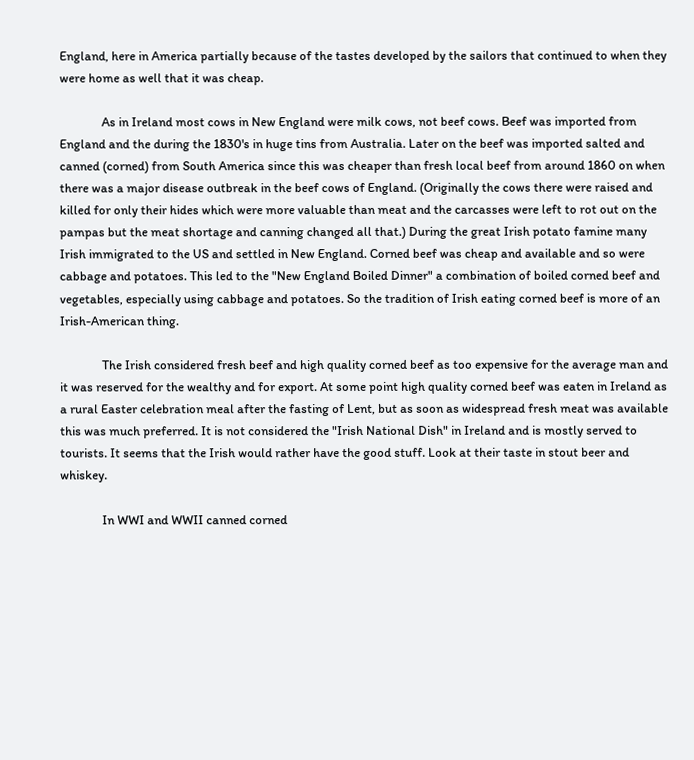England, here in America partially because of the tastes developed by the sailors that continued to when they were home as well that it was cheap.

              As in Ireland most cows in New England were milk cows, not beef cows. Beef was imported from England and the during the 1830's in huge tins from Australia. Later on the beef was imported salted and canned (corned) from South America since this was cheaper than fresh local beef from around 1860 on when there was a major disease outbreak in the beef cows of England. (Originally the cows there were raised and killed for only their hides which were more valuable than meat and the carcasses were left to rot out on the pampas but the meat shortage and canning changed all that.) During the great Irish potato famine many Irish immigrated to the US and settled in New England. Corned beef was cheap and available and so were cabbage and potatoes. This led to the "New England Boiled Dinner" a combination of boiled corned beef and vegetables, especially using cabbage and potatoes. So the tradition of Irish eating corned beef is more of an Irish-American thing.

              The Irish considered fresh beef and high quality corned beef as too expensive for the average man and it was reserved for the wealthy and for export. At some point high quality corned beef was eaten in Ireland as a rural Easter celebration meal after the fasting of Lent, but as soon as widespread fresh meat was available this was much preferred. It is not considered the "Irish National Dish" in Ireland and is mostly served to tourists. It seems that the Irish would rather have the good stuff. Look at their taste in stout beer and whiskey.

              In WWI and WWII canned corned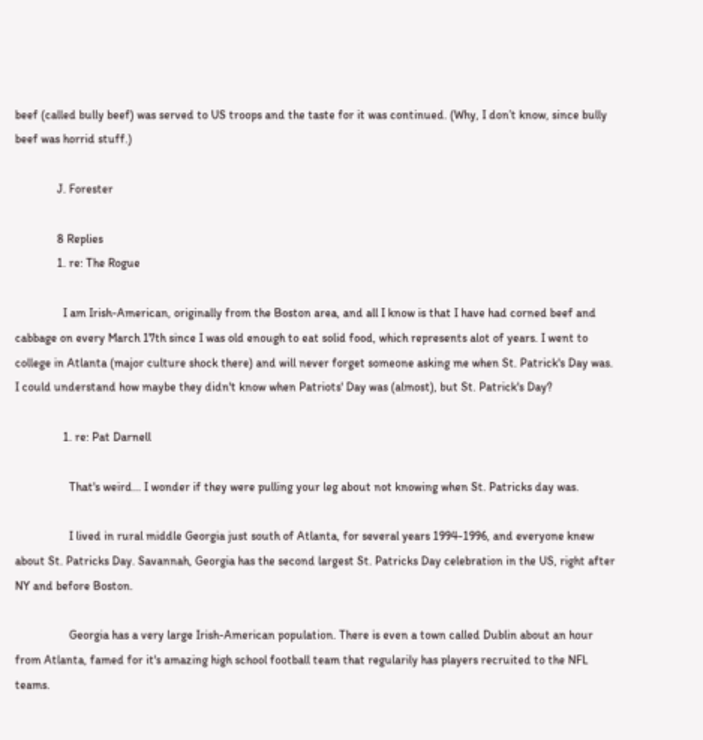beef (called bully beef) was served to US troops and the taste for it was continued. (Why, I don’t know, since bully beef was horrid stuff.)

              J. Forester

              8 Replies
              1. re: The Rogue

                I am Irish-American, originally from the Boston area, and all I know is that I have had corned beef and cabbage on every March 17th since I was old enough to eat solid food, which represents alot of years. I went to college in Atlanta (major culture shock there) and will never forget someone asking me when St. Patrick's Day was. I could understand how maybe they didn't know when Patriots' Day was (almost), but St. Patrick's Day?

                1. re: Pat Darnell

                  That's weird... I wonder if they were pulling your leg about not knowing when St. Patricks day was.

                  I lived in rural middle Georgia just south of Atlanta, for several years 1994-1996, and everyone knew about St. Patricks Day. Savannah, Georgia has the second largest St. Patricks Day celebration in the US, right after NY and before Boston.

                  Georgia has a very large Irish-American population. There is even a town called Dublin about an hour from Atlanta, famed for it's amazing high school football team that regularily has players recruited to the NFL teams.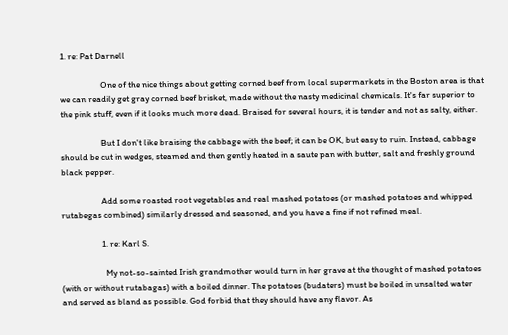1. re: Pat Darnell

                    One of the nice things about getting corned beef from local supermarkets in the Boston area is that we can readily get gray corned beef brisket, made without the nasty medicinal chemicals. It's far superior to the pink stuff, even if it looks much more dead. Braised for several hours, it is tender and not as salty, either.

                    But I don't like braising the cabbage with the beef; it can be OK, but easy to ruin. Instead, cabbage should be cut in wedges, steamed and then gently heated in a saute pan with butter, salt and freshly ground black pepper.

                    Add some roasted root vegetables and real mashed potatoes (or mashed potatoes and whipped rutabegas combined) similarly dressed and seasoned, and you have a fine if not refined meal.

                    1. re: Karl S.

                      My not-so-sainted Irish grandmother would turn in her grave at the thought of mashed potatoes (with or without rutabagas) with a boiled dinner. The potatoes (budaters) must be boiled in unsalted water and served as bland as possible. God forbid that they should have any flavor. As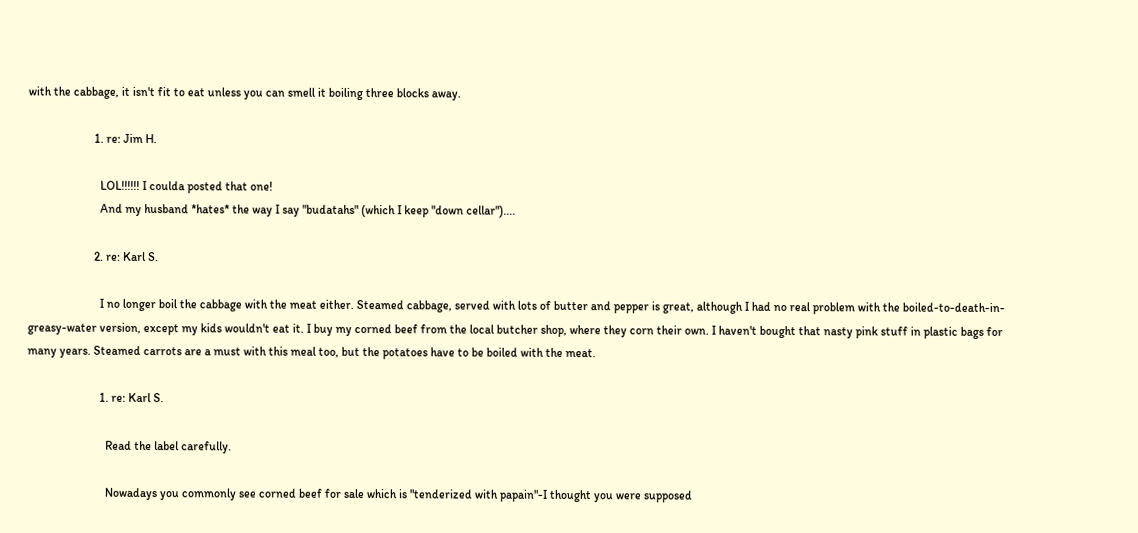with the cabbage, it isn't fit to eat unless you can smell it boiling three blocks away.

                      1. re: Jim H.

                        LOL!!!!!! I coulda posted that one!
                        And my husband *hates* the way I say "budatahs" (which I keep "down cellar")....

                      2. re: Karl S.

                        I no longer boil the cabbage with the meat either. Steamed cabbage, served with lots of butter and pepper is great, although I had no real problem with the boiled-to-death-in-greasy-water version, except my kids wouldn't eat it. I buy my corned beef from the local butcher shop, where they corn their own. I haven't bought that nasty pink stuff in plastic bags for many years. Steamed carrots are a must with this meal too, but the potatoes have to be boiled with the meat.

                        1. re: Karl S.

                          Read the label carefully.

                          Nowadays you commonly see corned beef for sale which is "tenderized with papain"-I thought you were supposed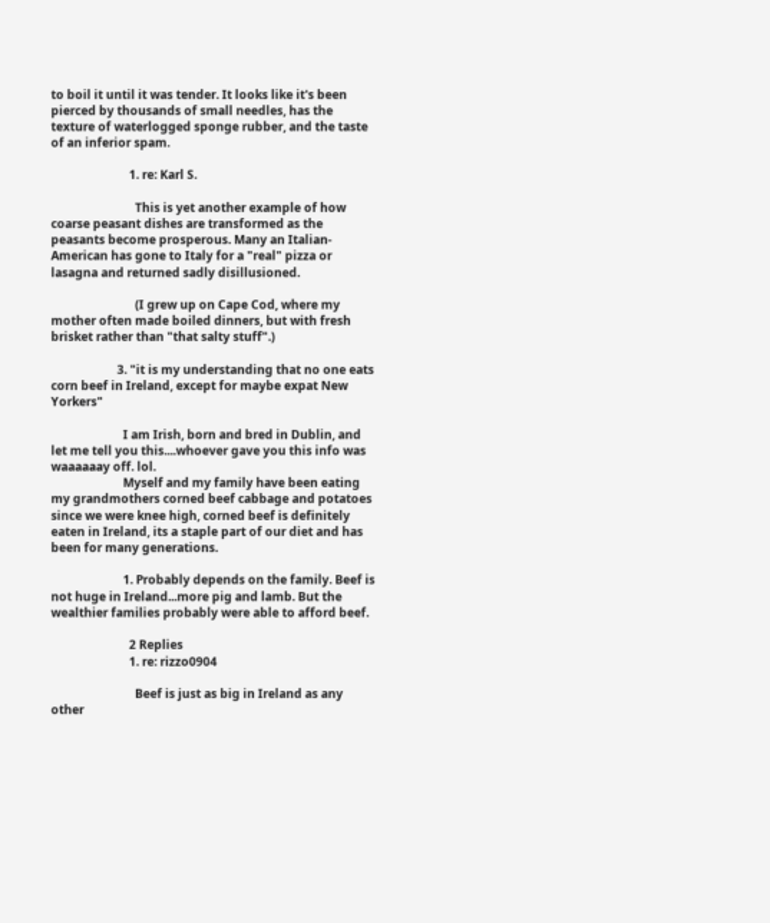to boil it until it was tender. It looks like it's been pierced by thousands of small needles, has the texture of waterlogged sponge rubber, and the taste of an inferior spam.

                          1. re: Karl S.

                            This is yet another example of how coarse peasant dishes are transformed as the peasants become prosperous. Many an Italian-American has gone to Italy for a "real" pizza or lasagna and returned sadly disillusioned.

                            (I grew up on Cape Cod, where my mother often made boiled dinners, but with fresh brisket rather than "that salty stuff".)

                      3. "it is my understanding that no one eats corn beef in Ireland, except for maybe expat New Yorkers"

                        I am Irish, born and bred in Dublin, and let me tell you this....whoever gave you this info was waaaaaay off. lol.
                        Myself and my family have been eating my grandmothers corned beef cabbage and potatoes since we were knee high, corned beef is definitely eaten in Ireland, its a staple part of our diet and has been for many generations.

                        1. Probably depends on the family. Beef is not huge in Ireland...more pig and lamb. But the wealthier families probably were able to afford beef.

                          2 Replies
                          1. re: rizzo0904

                            Beef is just as big in Ireland as any other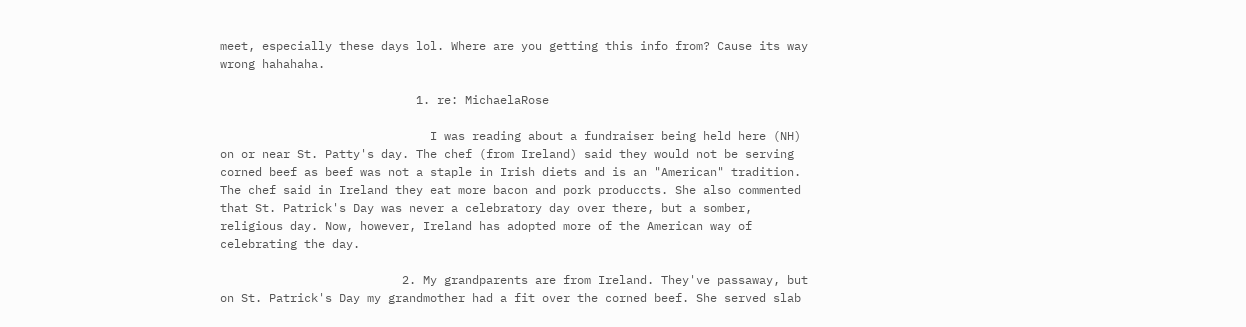meet, especially these days lol. Where are you getting this info from? Cause its way wrong hahahaha.

                            1. re: MichaelaRose

                              I was reading about a fundraiser being held here (NH) on or near St. Patty's day. The chef (from Ireland) said they would not be serving corned beef as beef was not a staple in Irish diets and is an "American" tradition. The chef said in Ireland they eat more bacon and pork produccts. She also commented that St. Patrick's Day was never a celebratory day over there, but a somber, religious day. Now, however, Ireland has adopted more of the American way of celebrating the day.

                          2. My grandparents are from Ireland. They've passaway, but on St. Patrick's Day my grandmother had a fit over the corned beef. She served slab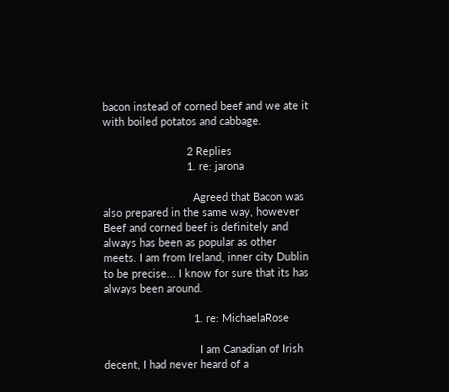bacon instead of corned beef and we ate it with boiled potatos and cabbage.

                            2 Replies
                            1. re: jarona

                              Agreed that Bacon was also prepared in the same way, however Beef and corned beef is definitely and always has been as popular as other meets. I am from Ireland, inner city Dublin to be precise... I know for sure that its has always been around.

                              1. re: MichaelaRose

                                I am Canadian of Irish decent, I had never heard of a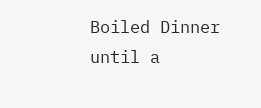Boiled Dinner until a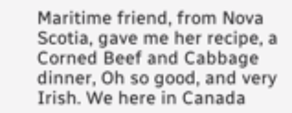Maritime friend, from Nova Scotia, gave me her recipe, a Corned Beef and Cabbage dinner, Oh so good, and very Irish. We here in Canada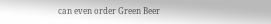can even order Green Beer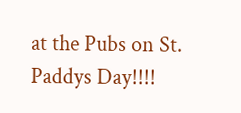at the Pubs on St. Paddys Day!!!!